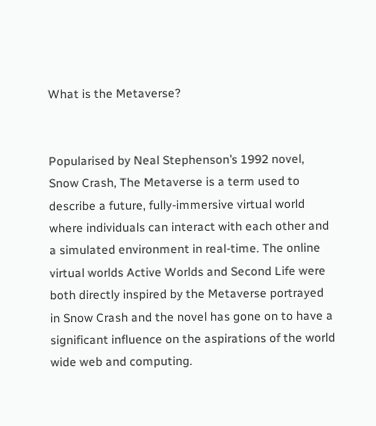What is the Metaverse?


Popularised by Neal Stephenson’s 1992 novel, Snow Crash, The Metaverse is a term used to describe a future, fully-immersive virtual world where individuals can interact with each other and a simulated environment in real-time. The online virtual worlds Active Worlds and Second Life were both directly inspired by the Metaverse portrayed in Snow Crash and the novel has gone on to have a significant influence on the aspirations of the world wide web and computing.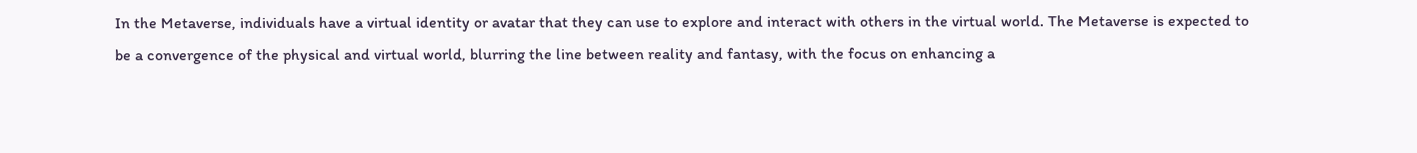In the Metaverse, individuals have a virtual identity or avatar that they can use to explore and interact with others in the virtual world. The Metaverse is expected to be a convergence of the physical and virtual world, blurring the line between reality and fantasy, with the focus on enhancing a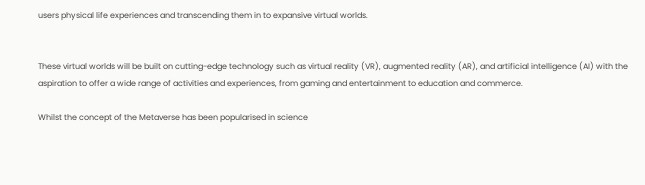users physical life experiences and transcending them in to expansive virtual worlds.


These virtual worlds will be built on cutting-edge technology such as virtual reality (VR), augmented reality (AR), and artificial intelligence (AI) with the aspiration to offer a wide range of activities and experiences, from gaming and entertainment to education and commerce.

Whilst the concept of the Metaverse has been popularised in science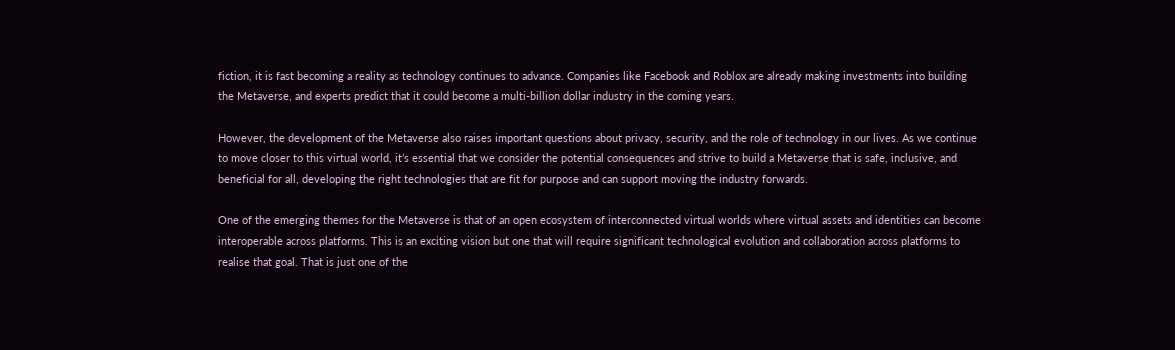fiction, it is fast becoming a reality as technology continues to advance. Companies like Facebook and Roblox are already making investments into building the Metaverse, and experts predict that it could become a multi-billion dollar industry in the coming years.

However, the development of the Metaverse also raises important questions about privacy, security, and the role of technology in our lives. As we continue to move closer to this virtual world, it’s essential that we consider the potential consequences and strive to build a Metaverse that is safe, inclusive, and beneficial for all, developing the right technologies that are fit for purpose and can support moving the industry forwards.

One of the emerging themes for the Metaverse is that of an open ecosystem of interconnected virtual worlds where virtual assets and identities can become interoperable across platforms. This is an exciting vision but one that will require significant technological evolution and collaboration across platforms to realise that goal. That is just one of the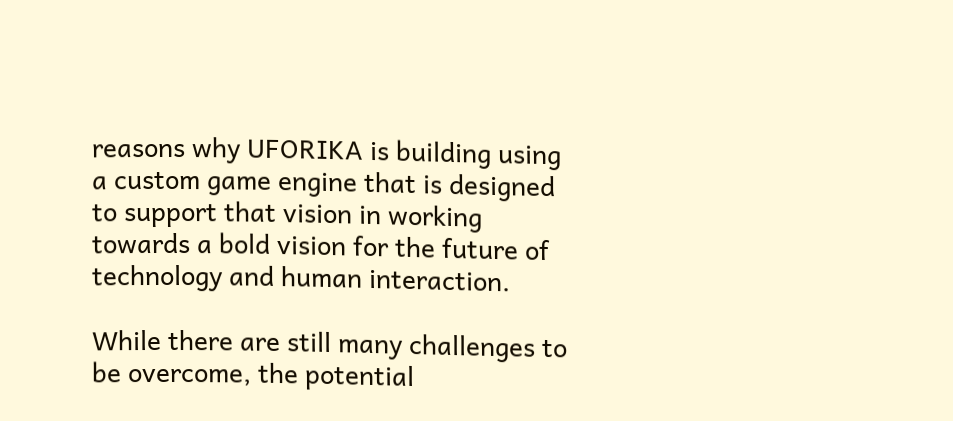reasons why UFORIKA is building using a custom game engine that is designed to support that vision in working towards a bold vision for the future of technology and human interaction.

While there are still many challenges to be overcome, the potential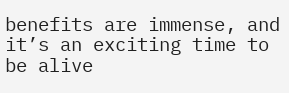benefits are immense, and it’s an exciting time to be alive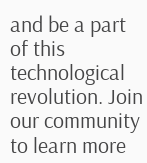and be a part of this technological revolution. Join our community to learn more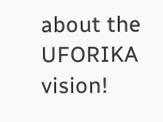about the UFORIKA vision!